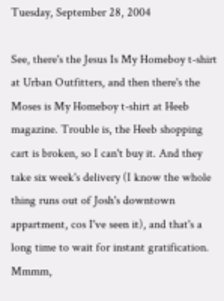Tuesday, September 28, 2004

See, there's the Jesus Is My Homeboy t-shirt at Urban Outfitters, and then there's the Moses is My Homeboy t-shirt at Heeb magazine. Trouble is, the Heeb shopping cart is broken, so I can't buy it. And they take six week's delivery (I know the whole thing runs out of Josh's downtown appartment, cos I've seen it), and that's a long time to wait for instant gratification. Mmmm,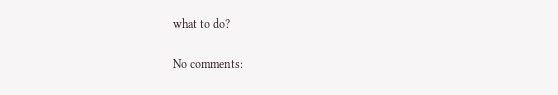what to do?

No comments: